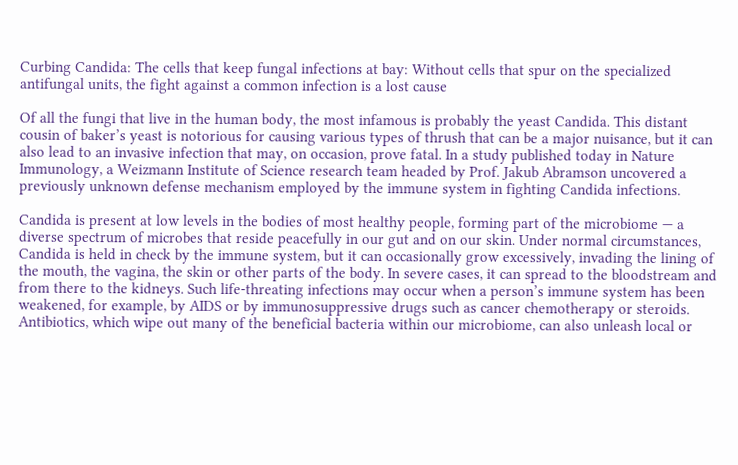Curbing Candida: The cells that keep fungal infections at bay: Without cells that spur on the specialized antifungal units, the fight against a common infection is a lost cause

Of all the fungi that live in the human body, the most infamous is probably the yeast Candida. This distant cousin of baker’s yeast is notorious for causing various types of thrush that can be a major nuisance, but it can also lead to an invasive infection that may, on occasion, prove fatal. In a study published today in Nature Immunology, a Weizmann Institute of Science research team headed by Prof. Jakub Abramson uncovered a previously unknown defense mechanism employed by the immune system in fighting Candida infections.

Candida is present at low levels in the bodies of most healthy people, forming part of the microbiome — a diverse spectrum of microbes that reside peacefully in our gut and on our skin. Under normal circumstances, Candida is held in check by the immune system, but it can occasionally grow excessively, invading the lining of the mouth, the vagina, the skin or other parts of the body. In severe cases, it can spread to the bloodstream and from there to the kidneys. Such life-threating infections may occur when a person’s immune system has been weakened, for example, by AIDS or by immunosuppressive drugs such as cancer chemotherapy or steroids. Antibiotics, which wipe out many of the beneficial bacteria within our microbiome, can also unleash local or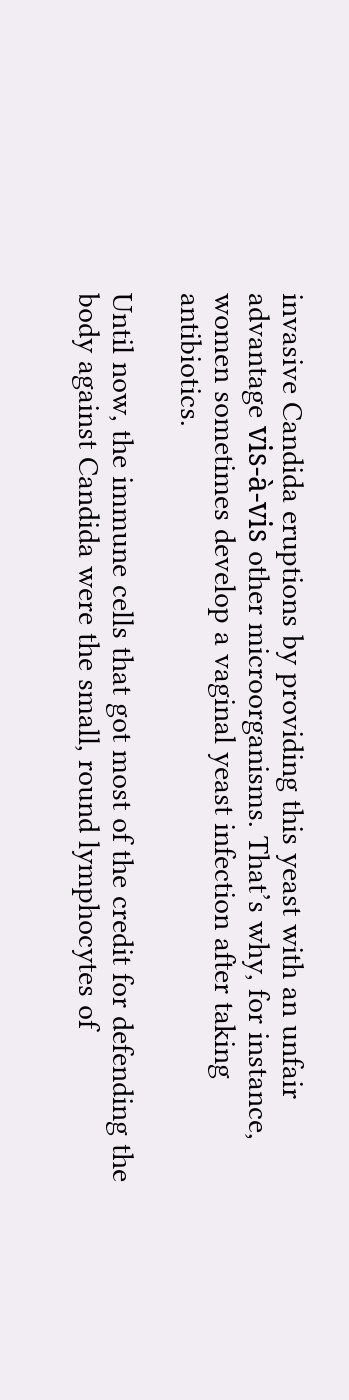invasive Candida eruptions by providing this yeast with an unfair advantage vis-à-vis other microorganisms. That’s why, for instance, women sometimes develop a vaginal yeast infection after taking antibiotics.

Until now, the immune cells that got most of the credit for defending the body against Candida were the small, round lymphocytes of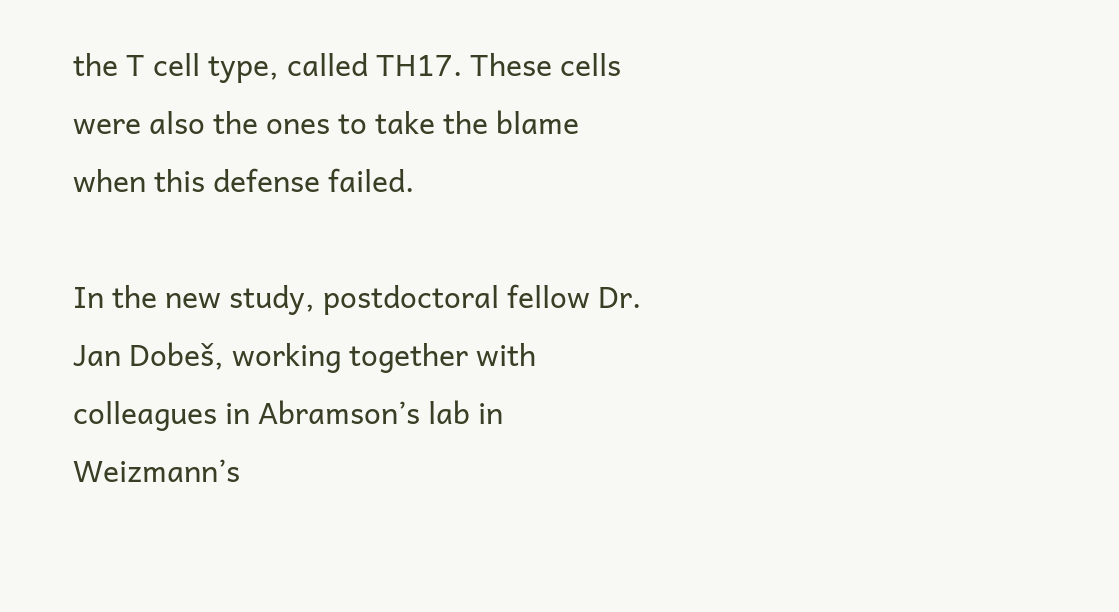the T cell type, called TH17. These cells were also the ones to take the blame when this defense failed.

In the new study, postdoctoral fellow Dr. Jan Dobeš, working together with colleagues in Abramson’s lab in Weizmann’s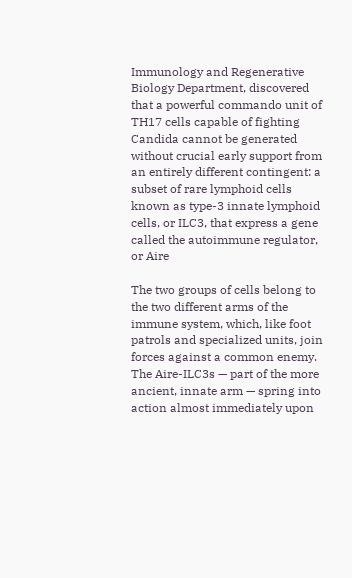Immunology and Regenerative Biology Department, discovered that a powerful commando unit of TH17 cells capable of fighting Candida cannot be generated without crucial early support from an entirely different contingent: a subset of rare lymphoid cells known as type-3 innate lymphoid cells, or ILC3, that express a gene called the autoimmune regulator, or Aire

The two groups of cells belong to the two different arms of the immune system, which, like foot patrols and specialized units, join forces against a common enemy. The Aire-ILC3s — part of the more ancient, innate arm — spring into action almost immediately upon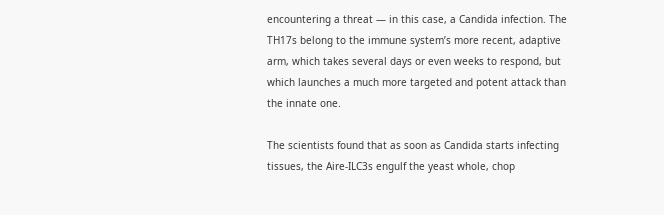encountering a threat — in this case, a Candida infection. The TH17s belong to the immune system’s more recent, adaptive arm, which takes several days or even weeks to respond, but which launches a much more targeted and potent attack than the innate one.

The scientists found that as soon as Candida starts infecting tissues, the Aire-ILC3s engulf the yeast whole, chop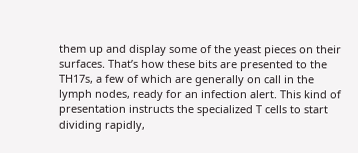them up and display some of the yeast pieces on their surfaces. That’s how these bits are presented to the TH17s, a few of which are generally on call in the lymph nodes, ready for an infection alert. This kind of presentation instructs the specialized T cells to start dividing rapidly,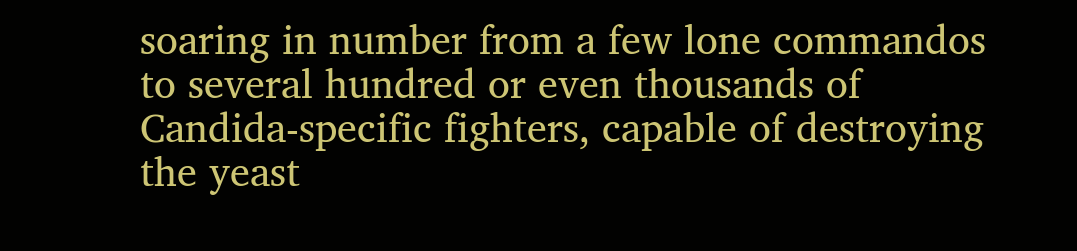soaring in number from a few lone commandos to several hundred or even thousands of Candida-specific fighters, capable of destroying the yeast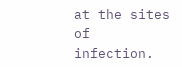at the sites of infection.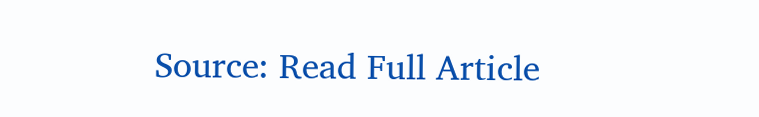Source: Read Full Article